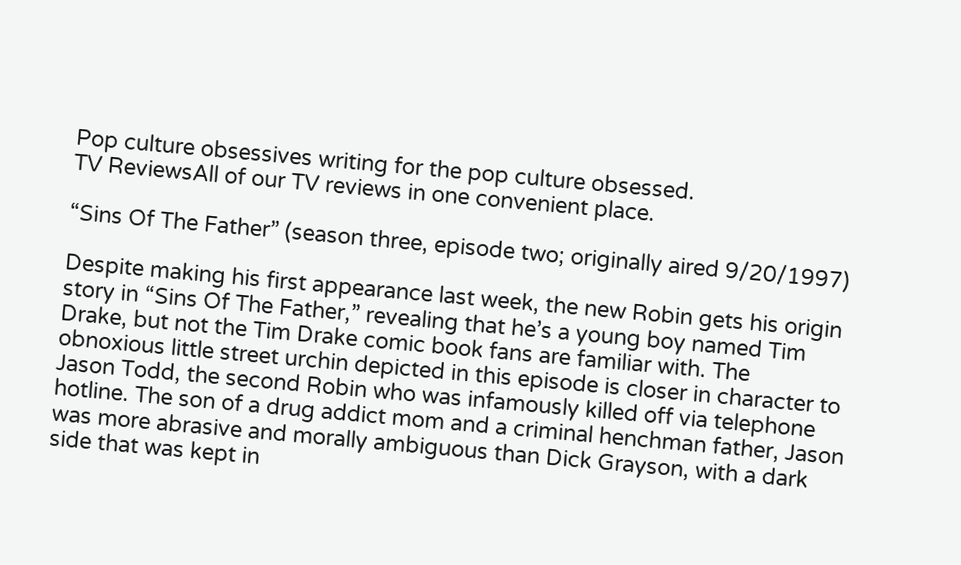Pop culture obsessives writing for the pop culture obsessed.
TV ReviewsAll of our TV reviews in one convenient place.

“Sins Of The Father” (season three, episode two; originally aired 9/20/1997)

Despite making his first appearance last week, the new Robin gets his origin story in “Sins Of The Father,” revealing that he’s a young boy named Tim Drake, but not the Tim Drake comic book fans are familiar with. The obnoxious little street urchin depicted in this episode is closer in character to Jason Todd, the second Robin who was infamously killed off via telephone hotline. The son of a drug addict mom and a criminal henchman father, Jason was more abrasive and morally ambiguous than Dick Grayson, with a dark side that was kept in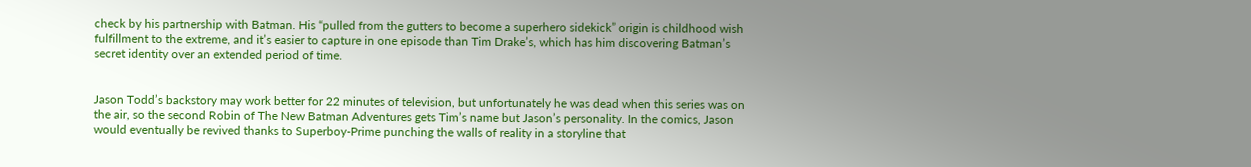check by his partnership with Batman. His “pulled from the gutters to become a superhero sidekick” origin is childhood wish fulfillment to the extreme, and it’s easier to capture in one episode than Tim Drake’s, which has him discovering Batman’s secret identity over an extended period of time.


Jason Todd’s backstory may work better for 22 minutes of television, but unfortunately he was dead when this series was on the air, so the second Robin of The New Batman Adventures gets Tim’s name but Jason’s personality. In the comics, Jason would eventually be revived thanks to Superboy-Prime punching the walls of reality in a storyline that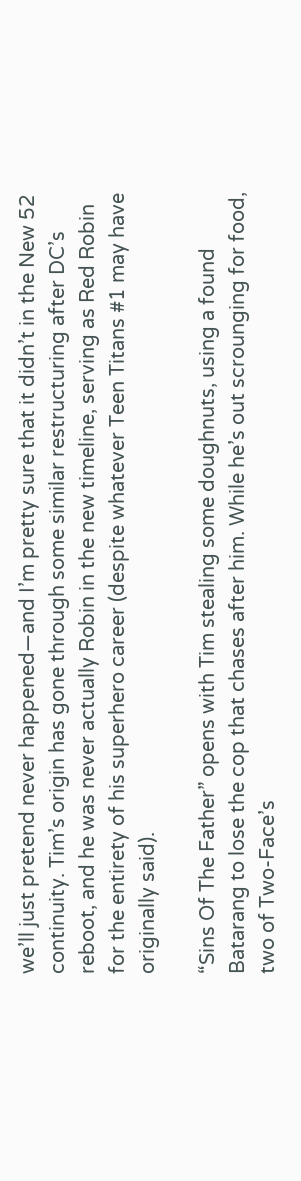we’ll just pretend never happened—and I’m pretty sure that it didn’t in the New 52 continuity. Tim’s origin has gone through some similar restructuring after DC’s reboot, and he was never actually Robin in the new timeline, serving as Red Robin for the entirety of his superhero career (despite whatever Teen Titans #1 may have originally said).

“Sins Of The Father” opens with Tim stealing some doughnuts, using a found Batarang to lose the cop that chases after him. While he’s out scrounging for food, two of Two-Face’s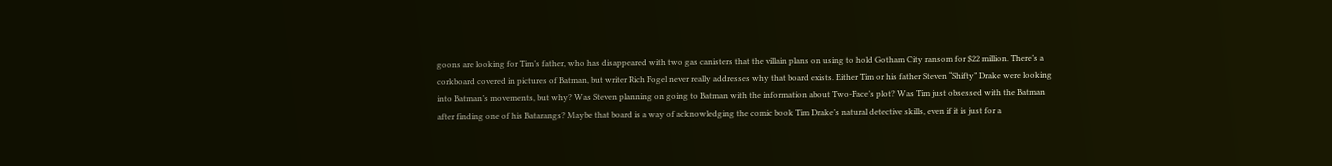goons are looking for Tim’s father, who has disappeared with two gas canisters that the villain plans on using to hold Gotham City ransom for $22 million. There’s a corkboard covered in pictures of Batman, but writer Rich Fogel never really addresses why that board exists. Either Tim or his father Steven “Shifty” Drake were looking into Batman’s movements, but why? Was Steven planning on going to Batman with the information about Two-Face’s plot? Was Tim just obsessed with the Batman after finding one of his Batarangs? Maybe that board is a way of acknowledging the comic book Tim Drake’s natural detective skills, even if it is just for a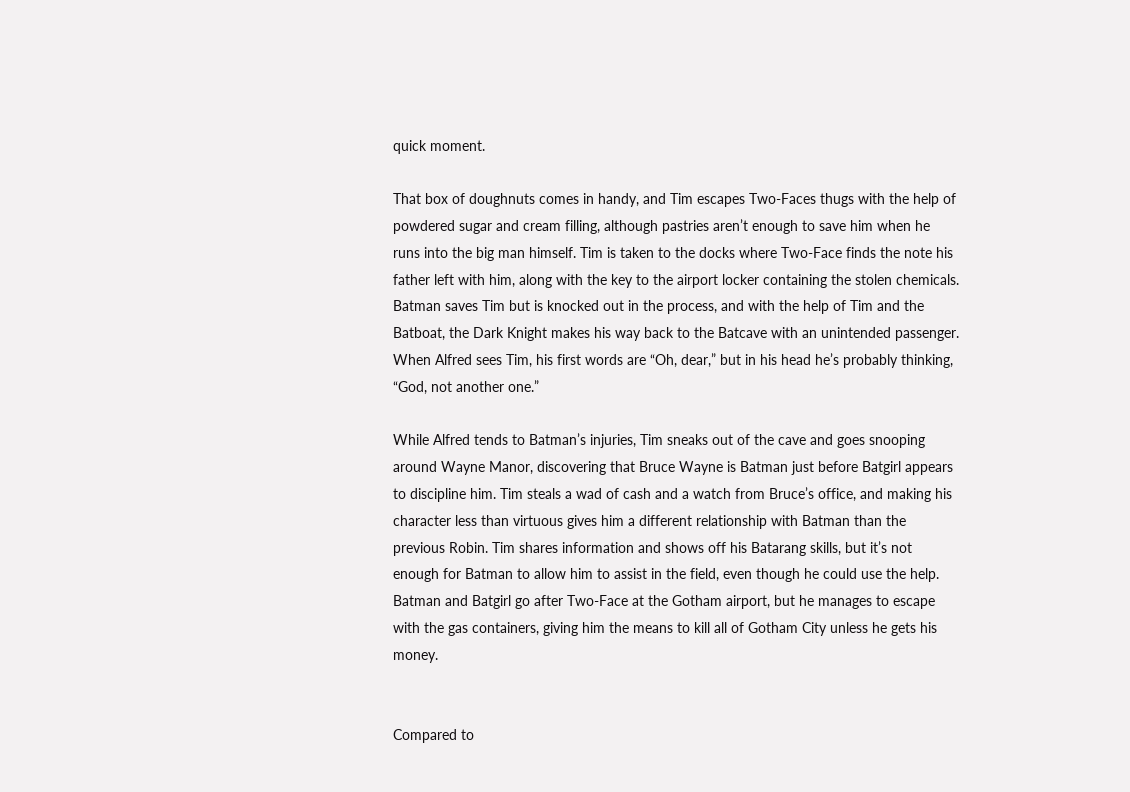quick moment.

That box of doughnuts comes in handy, and Tim escapes Two-Faces thugs with the help of powdered sugar and cream filling, although pastries aren’t enough to save him when he runs into the big man himself. Tim is taken to the docks where Two-Face finds the note his father left with him, along with the key to the airport locker containing the stolen chemicals. Batman saves Tim but is knocked out in the process, and with the help of Tim and the Batboat, the Dark Knight makes his way back to the Batcave with an unintended passenger. When Alfred sees Tim, his first words are “Oh, dear,” but in his head he’s probably thinking, “God, not another one.”

While Alfred tends to Batman’s injuries, Tim sneaks out of the cave and goes snooping around Wayne Manor, discovering that Bruce Wayne is Batman just before Batgirl appears to discipline him. Tim steals a wad of cash and a watch from Bruce’s office, and making his character less than virtuous gives him a different relationship with Batman than the previous Robin. Tim shares information and shows off his Batarang skills, but it’s not enough for Batman to allow him to assist in the field, even though he could use the help. Batman and Batgirl go after Two-Face at the Gotham airport, but he manages to escape with the gas containers, giving him the means to kill all of Gotham City unless he gets his money.


Compared to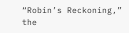“Robin’s Reckoning,” the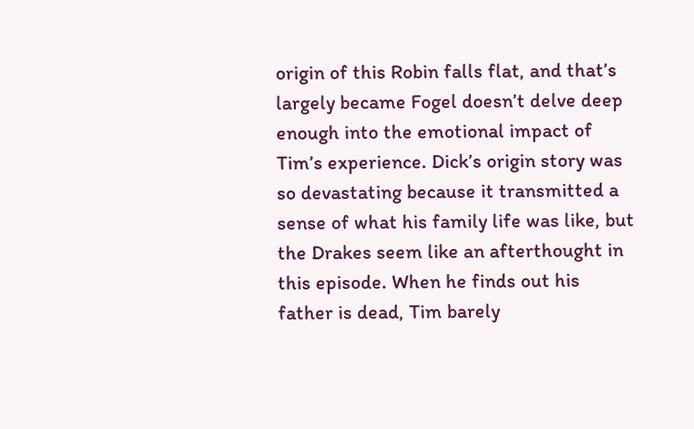origin of this Robin falls flat, and that’s largely became Fogel doesn’t delve deep enough into the emotional impact of Tim’s experience. Dick’s origin story was so devastating because it transmitted a sense of what his family life was like, but the Drakes seem like an afterthought in this episode. When he finds out his father is dead, Tim barely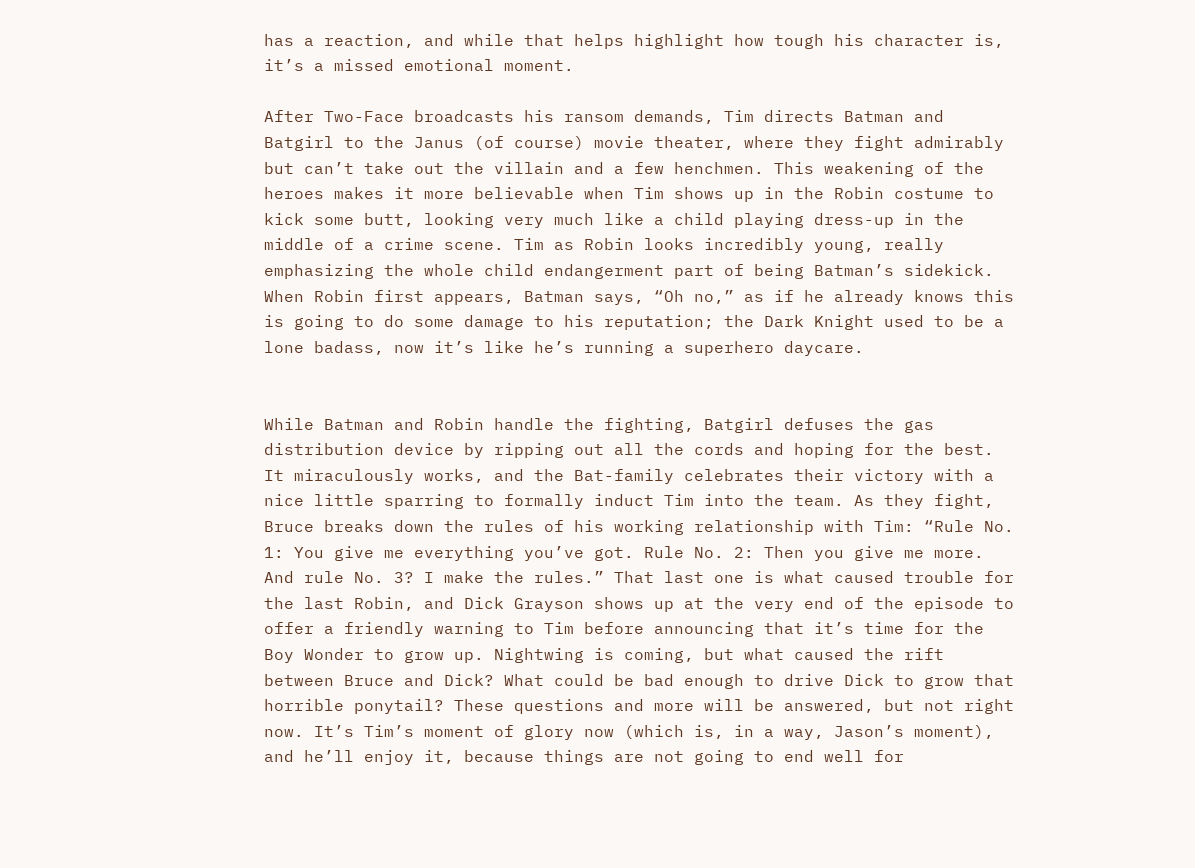has a reaction, and while that helps highlight how tough his character is, it’s a missed emotional moment.

After Two-Face broadcasts his ransom demands, Tim directs Batman and Batgirl to the Janus (of course) movie theater, where they fight admirably but can’t take out the villain and a few henchmen. This weakening of the heroes makes it more believable when Tim shows up in the Robin costume to kick some butt, looking very much like a child playing dress-up in the middle of a crime scene. Tim as Robin looks incredibly young, really emphasizing the whole child endangerment part of being Batman’s sidekick. When Robin first appears, Batman says, “Oh no,” as if he already knows this is going to do some damage to his reputation; the Dark Knight used to be a lone badass, now it’s like he’s running a superhero daycare.


While Batman and Robin handle the fighting, Batgirl defuses the gas distribution device by ripping out all the cords and hoping for the best. It miraculously works, and the Bat-family celebrates their victory with a nice little sparring to formally induct Tim into the team. As they fight, Bruce breaks down the rules of his working relationship with Tim: “Rule No. 1: You give me everything you’ve got. Rule No. 2: Then you give me more. And rule No. 3? I make the rules.” That last one is what caused trouble for the last Robin, and Dick Grayson shows up at the very end of the episode to offer a friendly warning to Tim before announcing that it’s time for the Boy Wonder to grow up. Nightwing is coming, but what caused the rift between Bruce and Dick? What could be bad enough to drive Dick to grow that horrible ponytail? These questions and more will be answered, but not right now. It’s Tim’s moment of glory now (which is, in a way, Jason’s moment), and he’ll enjoy it, because things are not going to end well for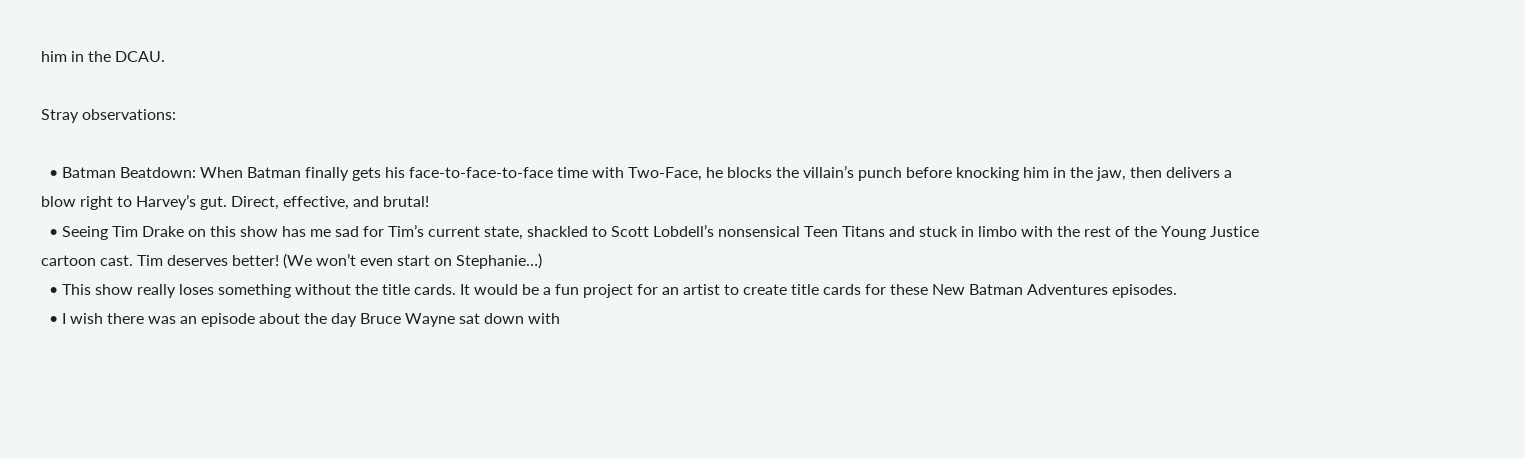him in the DCAU.

Stray observations:

  • Batman Beatdown: When Batman finally gets his face-to-face-to-face time with Two-Face, he blocks the villain’s punch before knocking him in the jaw, then delivers a blow right to Harvey’s gut. Direct, effective, and brutal!
  • Seeing Tim Drake on this show has me sad for Tim’s current state, shackled to Scott Lobdell’s nonsensical Teen Titans and stuck in limbo with the rest of the Young Justice cartoon cast. Tim deserves better! (We won’t even start on Stephanie…)
  • This show really loses something without the title cards. It would be a fun project for an artist to create title cards for these New Batman Adventures episodes.
  • I wish there was an episode about the day Bruce Wayne sat down with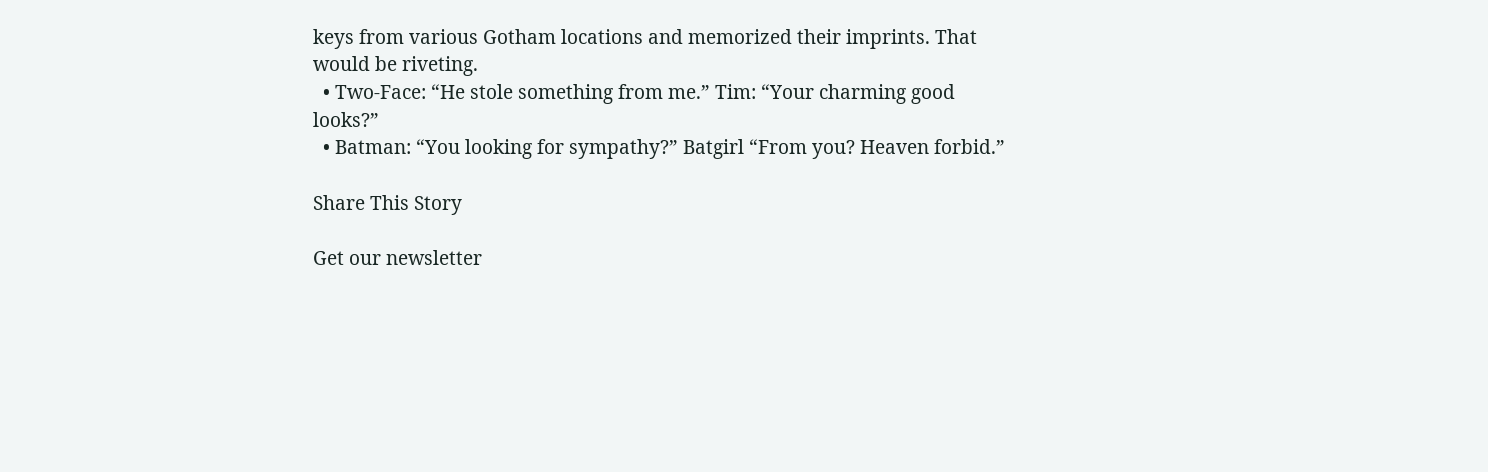keys from various Gotham locations and memorized their imprints. That would be riveting.
  • Two-Face: “He stole something from me.” Tim: “Your charming good looks?”
  • Batman: “You looking for sympathy?” Batgirl “From you? Heaven forbid.”

Share This Story

Get our newsletter